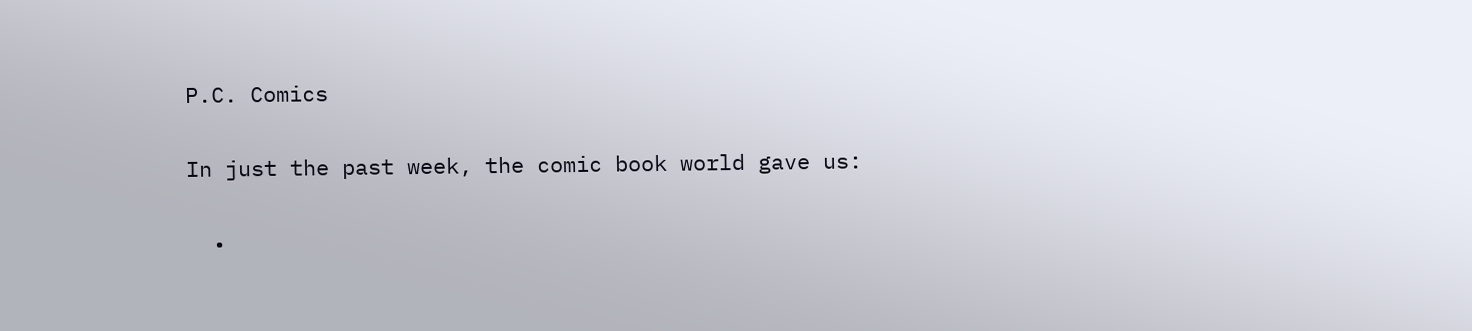P.C. Comics

In just the past week, the comic book world gave us:

  •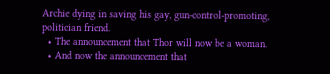Archie dying in saving his gay, gun-control-promoting, politician friend.
  • The announcement that Thor will now be a woman.
  • And now the announcement that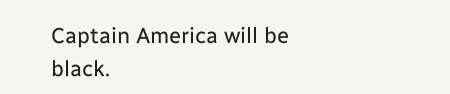Captain America will be black.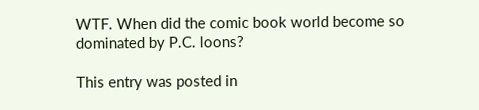WTF. When did the comic book world become so dominated by P.C. loons?

This entry was posted in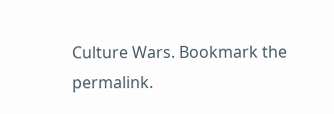Culture Wars. Bookmark the permalink.